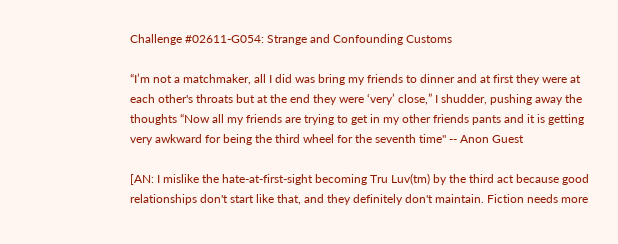Challenge #02611-G054: Strange and Confounding Customs

“I’m not a matchmaker, all I did was bring my friends to dinner and at first they were at each other's throats but at the end they were ‘very’ close,” I shudder, pushing away the thoughts “Now all my friends are trying to get in my other friends pants and it is getting very awkward for being the third wheel for the seventh time" -- Anon Guest

[AN: I mislike the hate-at-first-sight becoming Tru Luv(tm) by the third act because good relationships don't start like that, and they definitely don't maintain. Fiction needs more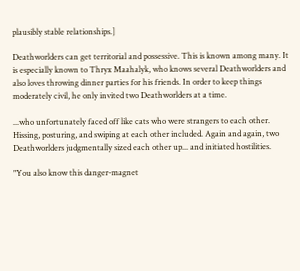plausibly stable relationships.]

Deathworlders can get territorial and possessive. This is known among many. It is especially known to Thryx Maahalyk, who knows several Deathworlders and also loves throwing dinner parties for his friends. In order to keep things moderately civil, he only invited two Deathworlders at a time.

...who unfortunately faced off like cats who were strangers to each other. Hissing, posturing, and swiping at each other included. Again and again, two Deathworlders judgmentally sized each other up... and initiated hostilities.

"You also know this danger-magnet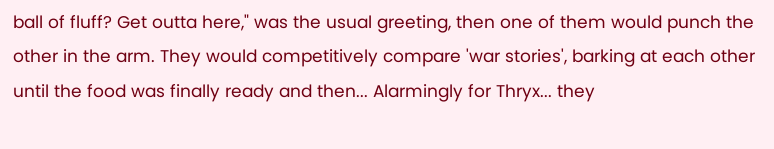ball of fluff? Get outta here," was the usual greeting, then one of them would punch the other in the arm. They would competitively compare 'war stories', barking at each other until the food was finally ready and then... Alarmingly for Thryx... they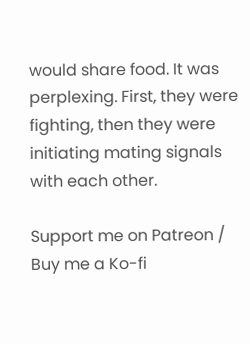would share food. It was perplexing. First, they were fighting, then they were initiating mating signals with each other.

Support me on Patreon / Buy me a Ko-fi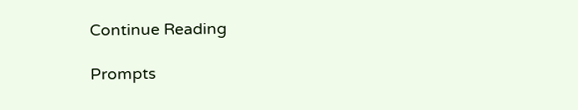Continue Reading

Prompts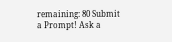remaining: 80 Submit a Prompt! Ask a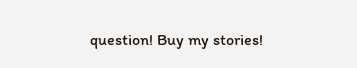question! Buy my stories!